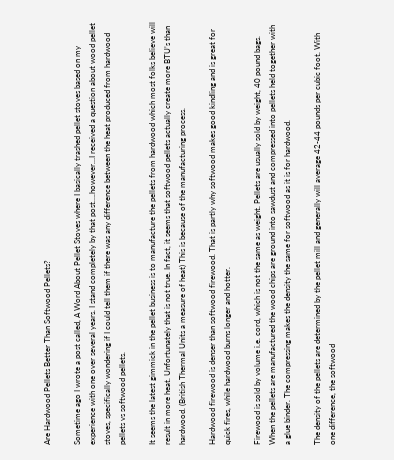Are Hardwood Pellets Better Than Softwood Pellets?

Sometime ago I wrote a post called, A Word About Pellet Stoves where I basically trashed pellet stoves based on my experience with one over several years. I stand completely by that post….however…I received a question about wood pellet stoves, specifically wondering if I could tell them if there was any difference between the heat produced from hardwood pellets vs softwood pellets.

It seems the latest gimmick in the pellet business is to manufacture the pellets from hardwood which most folks believe will result in more heat. Unfortunately that is not true. In fact, it seems that softwood pellets actually create more BTU’s than hardwood. (British Thermal Units a measure of heat) This is because of the manufacturing process.

Hardwood firewood is denser than softwood firewood. That is partly why softwood makes good kindling and is great for quick fires, while hardwood burns longer and hotter.

Firewood is sold by volume i.e. cord, which is not the same as weight. Pellets are usually sold by weight, 40 pound bags. When the pellets are manufactured the wood chips are ground into sawdust and compressed into pellets held together with a glue binder. The compressing makes the density the same for softwood as it is for hardwood.

The density of the pellets are determined by the pellet mill and generally will average 42-44 pounds per cubic foot. With one difference, the softwood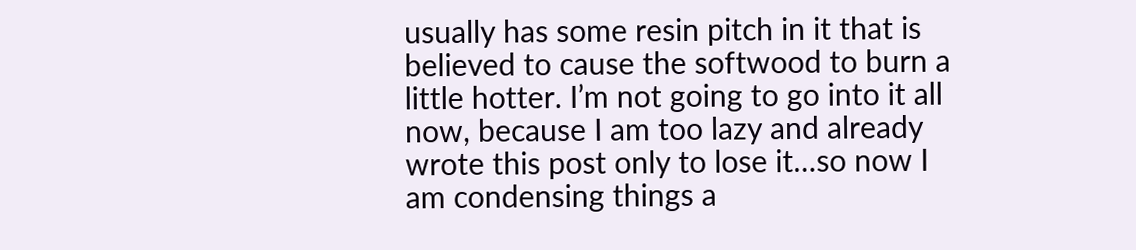usually has some resin pitch in it that is believed to cause the softwood to burn a little hotter. I’m not going to go into it all now, because I am too lazy and already wrote this post only to lose it…so now I am condensing things a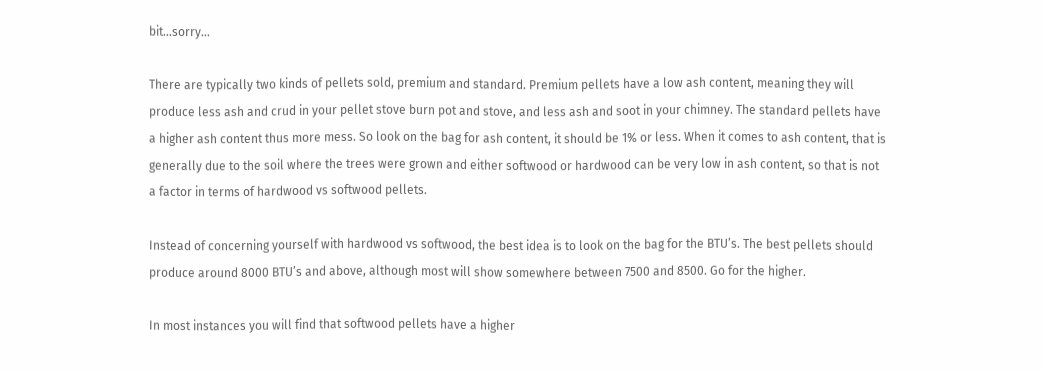bit…sorry…

There are typically two kinds of pellets sold, premium and standard. Premium pellets have a low ash content, meaning they will produce less ash and crud in your pellet stove burn pot and stove, and less ash and soot in your chimney. The standard pellets have a higher ash content thus more mess. So look on the bag for ash content, it should be 1% or less. When it comes to ash content, that is generally due to the soil where the trees were grown and either softwood or hardwood can be very low in ash content, so that is not a factor in terms of hardwood vs softwood pellets.

Instead of concerning yourself with hardwood vs softwood, the best idea is to look on the bag for the BTU’s. The best pellets should produce around 8000 BTU’s and above, although most will show somewhere between 7500 and 8500. Go for the higher.

In most instances you will find that softwood pellets have a higher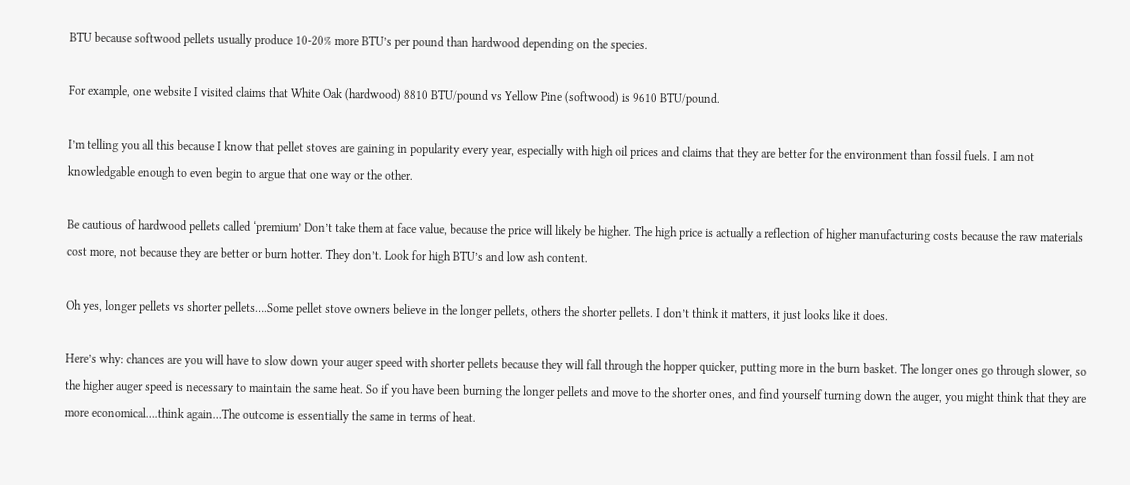BTU because softwood pellets usually produce 10-20% more BTU’s per pound than hardwood depending on the species.

For example, one website I visited claims that White Oak (hardwood) 8810 BTU/pound vs Yellow Pine (softwood) is 9610 BTU/pound.

I’m telling you all this because I know that pellet stoves are gaining in popularity every year, especially with high oil prices and claims that they are better for the environment than fossil fuels. I am not knowledgable enough to even begin to argue that one way or the other.

Be cautious of hardwood pellets called ‘premium’ Don’t take them at face value, because the price will likely be higher. The high price is actually a reflection of higher manufacturing costs because the raw materials cost more, not because they are better or burn hotter. They don’t. Look for high BTU’s and low ash content.

Oh yes, longer pellets vs shorter pellets….Some pellet stove owners believe in the longer pellets, others the shorter pellets. I don’t think it matters, it just looks like it does.

Here’s why: chances are you will have to slow down your auger speed with shorter pellets because they will fall through the hopper quicker, putting more in the burn basket. The longer ones go through slower, so the higher auger speed is necessary to maintain the same heat. So if you have been burning the longer pellets and move to the shorter ones, and find yourself turning down the auger, you might think that they are more economical….think again…The outcome is essentially the same in terms of heat.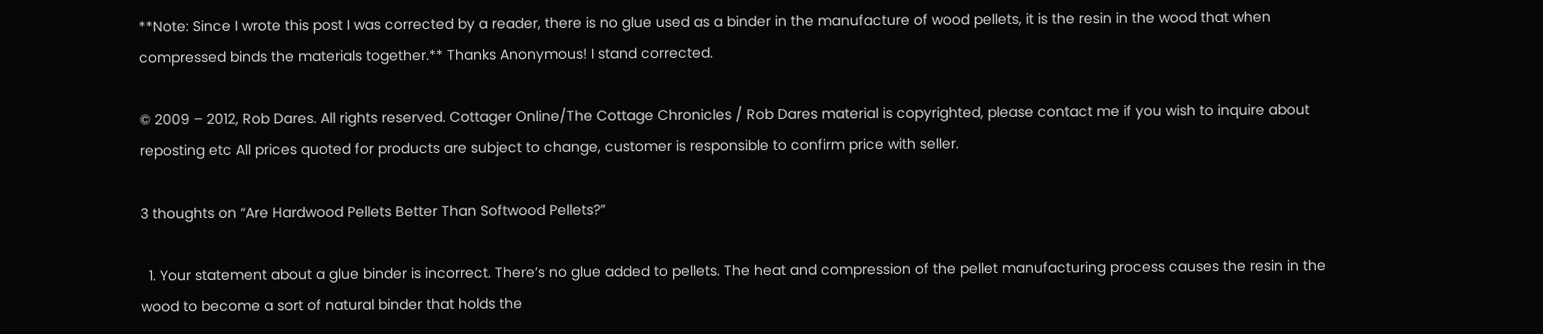**Note: Since I wrote this post I was corrected by a reader, there is no glue used as a binder in the manufacture of wood pellets, it is the resin in the wood that when compressed binds the materials together.** Thanks Anonymous! I stand corrected.

© 2009 – 2012, Rob Dares. All rights reserved. Cottager Online/The Cottage Chronicles / Rob Dares material is copyrighted, please contact me if you wish to inquire about reposting etc All prices quoted for products are subject to change, customer is responsible to confirm price with seller.

3 thoughts on “Are Hardwood Pellets Better Than Softwood Pellets?”

  1. Your statement about a glue binder is incorrect. There’s no glue added to pellets. The heat and compression of the pellet manufacturing process causes the resin in the wood to become a sort of natural binder that holds the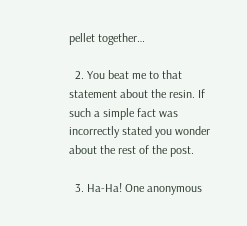pellet together…

  2. You beat me to that statement about the resin. If such a simple fact was incorrectly stated you wonder about the rest of the post.

  3. Ha-Ha! One anonymous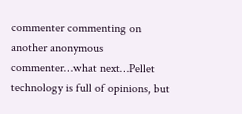commenter commenting on another anonymous commenter…what next…Pellet technology is full of opinions, but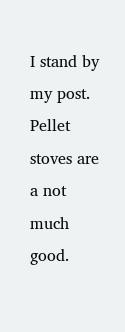I stand by my post. Pellet stoves are a not much good.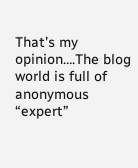That’s my opinion….The blog world is full of anonymous “expert”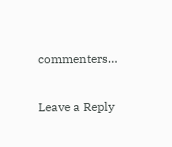commenters…

Leave a Reply